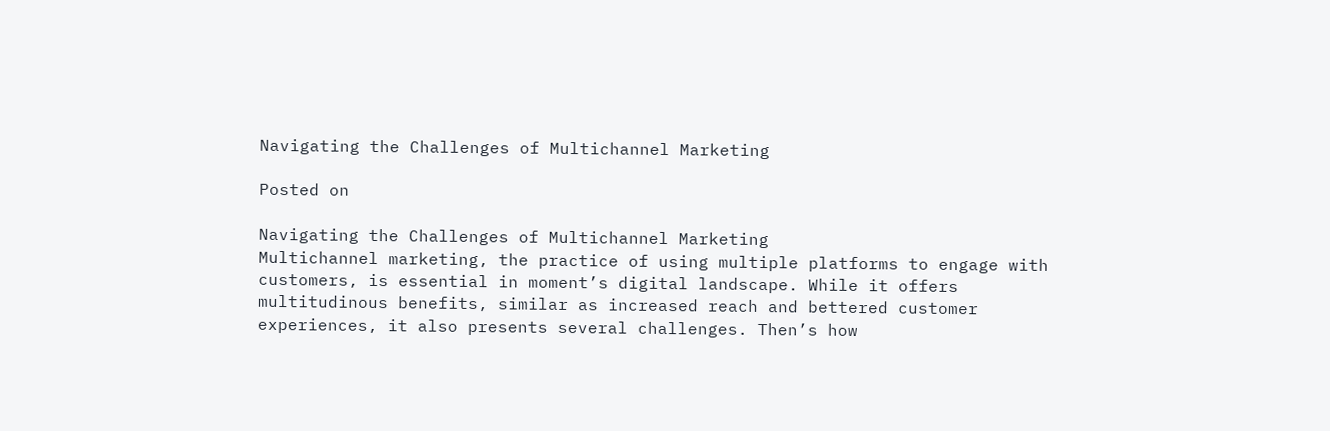Navigating the Challenges of Multichannel Marketing

Posted on

Navigating the Challenges of Multichannel Marketing
Multichannel marketing, the practice of using multiple platforms to engage with customers, is essential in moment’s digital landscape. While it offers multitudinous benefits, similar as increased reach and bettered customer experiences, it also presents several challenges. Then’s how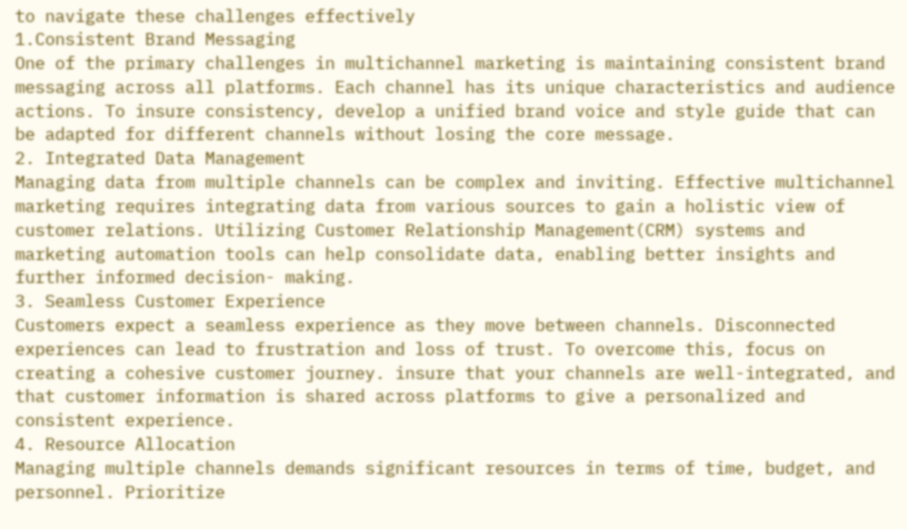to navigate these challenges effectively
1.Consistent Brand Messaging
One of the primary challenges in multichannel marketing is maintaining consistent brand messaging across all platforms. Each channel has its unique characteristics and audience actions. To insure consistency, develop a unified brand voice and style guide that can be adapted for different channels without losing the core message.
2. Integrated Data Management
Managing data from multiple channels can be complex and inviting. Effective multichannel marketing requires integrating data from various sources to gain a holistic view of customer relations. Utilizing Customer Relationship Management(CRM) systems and marketing automation tools can help consolidate data, enabling better insights and further informed decision- making.
3. Seamless Customer Experience
Customers expect a seamless experience as they move between channels. Disconnected experiences can lead to frustration and loss of trust. To overcome this, focus on creating a cohesive customer journey. insure that your channels are well-integrated, and that customer information is shared across platforms to give a personalized and consistent experience.
4. Resource Allocation
Managing multiple channels demands significant resources in terms of time, budget, and personnel. Prioritize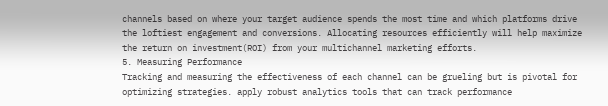channels based on where your target audience spends the most time and which platforms drive the loftiest engagement and conversions. Allocating resources efficiently will help maximize the return on investment(ROI) from your multichannel marketing efforts.
5. Measuring Performance
Tracking and measuring the effectiveness of each channel can be grueling but is pivotal for optimizing strategies. apply robust analytics tools that can track performance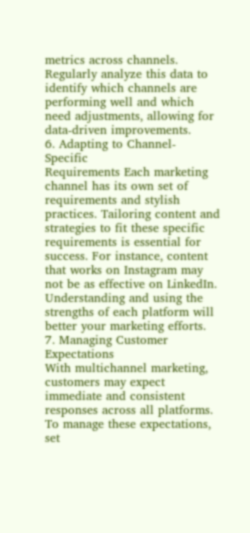metrics across channels. Regularly analyze this data to identify which channels are performing well and which need adjustments, allowing for data-driven improvements.
6. Adapting to Channel- Specific
Requirements Each marketing channel has its own set of requirements and stylish practices. Tailoring content and strategies to fit these specific requirements is essential for success. For instance, content that works on Instagram may not be as effective on LinkedIn. Understanding and using the strengths of each platform will better your marketing efforts.
7. Managing Customer Expectations
With multichannel marketing, customers may expect immediate and consistent responses across all platforms. To manage these expectations, set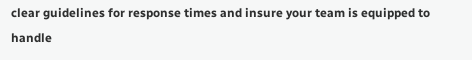clear guidelines for response times and insure your team is equipped to handle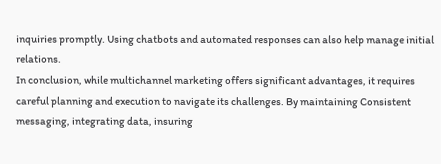inquiries promptly. Using chatbots and automated responses can also help manage initial relations.
In conclusion, while multichannel marketing offers significant advantages, it requires careful planning and execution to navigate its challenges. By maintaining Consistent messaging, integrating data, insuring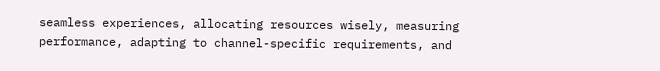seamless experiences, allocating resources wisely, measuring performance, adapting to channel-specific requirements, and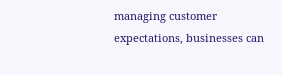managing customer expectations, businesses can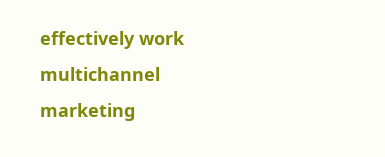effectively work multichannel marketing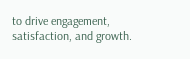to drive engagement, satisfaction, and growth.